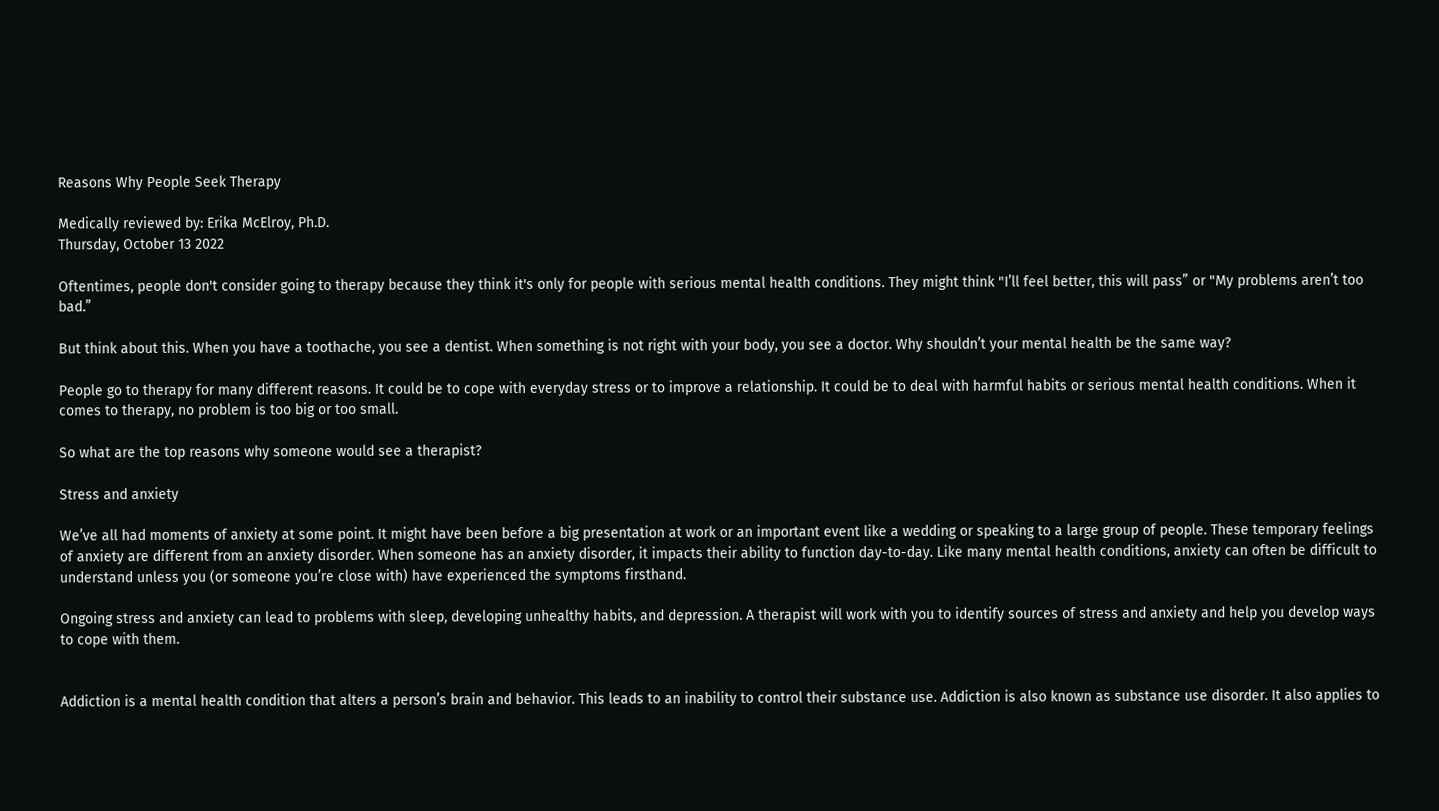Reasons Why People Seek Therapy

Medically reviewed by: Erika McElroy, Ph.D.
Thursday, October 13 2022

Oftentimes, people don't consider going to therapy because they think it's only for people with serious mental health conditions. They might think "I’ll feel better, this will pass” or "My problems aren’t too bad.”

But think about this. When you have a toothache, you see a dentist. When something is not right with your body, you see a doctor. Why shouldn’t your mental health be the same way?

People go to therapy for many different reasons. It could be to cope with everyday stress or to improve a relationship. It could be to deal with harmful habits or serious mental health conditions. When it comes to therapy, no problem is too big or too small.

So what are the top reasons why someone would see a therapist?

Stress and anxiety

We’ve all had moments of anxiety at some point. It might have been before a big presentation at work or an important event like a wedding or speaking to a large group of people. These temporary feelings of anxiety are different from an anxiety disorder. When someone has an anxiety disorder, it impacts their ability to function day-to-day. Like many mental health conditions, anxiety can often be difficult to understand unless you (or someone you’re close with) have experienced the symptoms firsthand.

Ongoing stress and anxiety can lead to problems with sleep, developing unhealthy habits, and depression. A therapist will work with you to identify sources of stress and anxiety and help you develop ways to cope with them.


Addiction is a mental health condition that alters a person’s brain and behavior. This leads to an inability to control their substance use. Addiction is also known as substance use disorder. It also applies to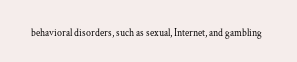behavioral disorders, such as sexual, Internet, and gambling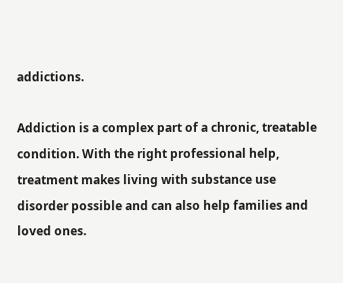addictions.

Addiction is a complex part of a chronic, treatable condition. With the right professional help, treatment makes living with substance use disorder possible and can also help families and loved ones.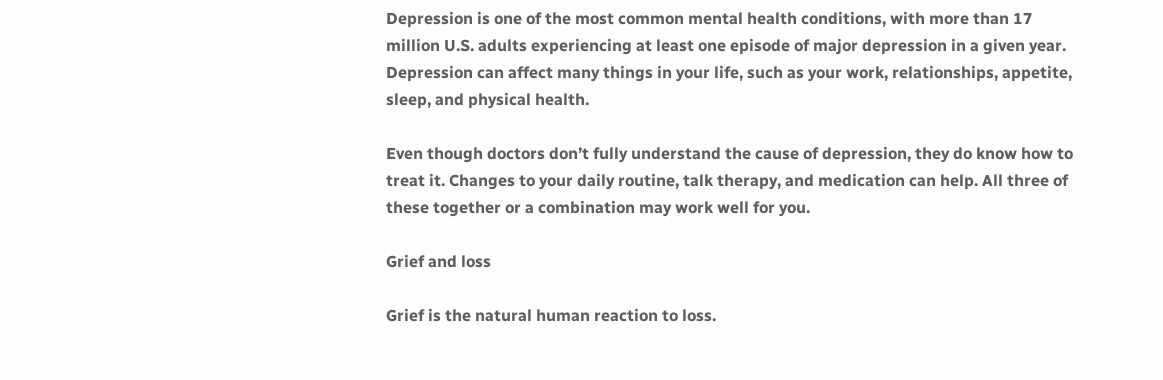Depression is one of the most common mental health conditions, with more than 17 million U.S. adults experiencing at least one episode of major depression in a given year. Depression can affect many things in your life, such as your work, relationships, appetite, sleep, and physical health.

Even though doctors don’t fully understand the cause of depression, they do know how to treat it. Changes to your daily routine, talk therapy, and medication can help. All three of these together or a combination may work well for you.

Grief and loss

Grief is the natural human reaction to loss.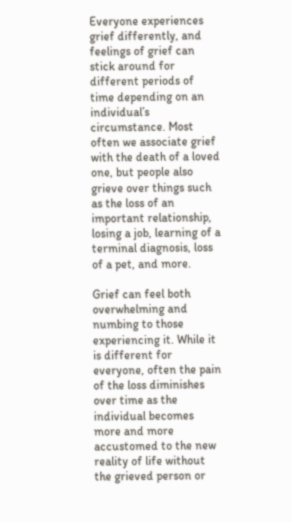Everyone experiences grief differently, and feelings of grief can stick around for different periods of time depending on an individual’s circumstance. Most often we associate grief with the death of a loved one, but people also grieve over things such as the loss of an important relationship, losing a job, learning of a terminal diagnosis, loss of a pet, and more.

Grief can feel both overwhelming and numbing to those experiencing it. While it is different for everyone, often the pain of the loss diminishes over time as the individual becomes more and more accustomed to the new reality of life without the grieved person or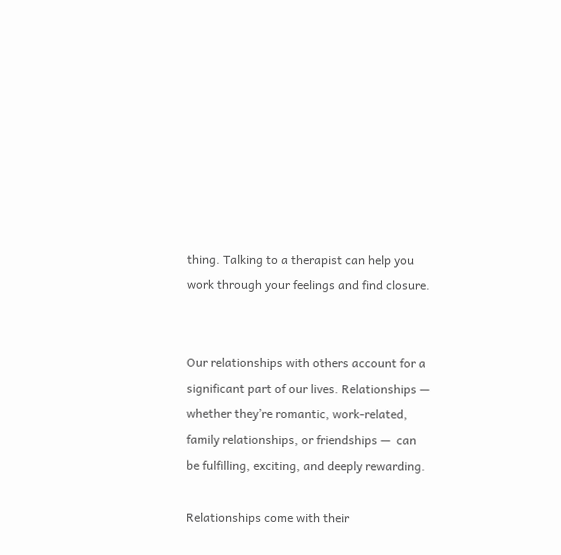thing. Talking to a therapist can help you work through your feelings and find closure.


Our relationships with others account for a significant part of our lives. Relationships — whether they’re romantic, work-related, family relationships, or friendships —  can be fulfilling, exciting, and deeply rewarding.

Relationships come with their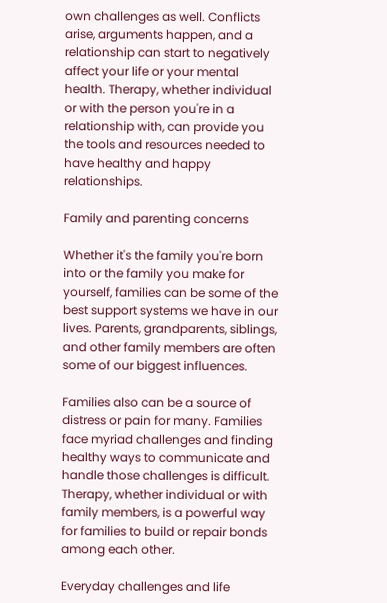own challenges as well. Conflicts arise, arguments happen, and a relationship can start to negatively affect your life or your mental health. Therapy, whether individual or with the person you're in a relationship with, can provide you the tools and resources needed to have healthy and happy relationships.

Family and parenting concerns

Whether it's the family you're born into or the family you make for yourself, families can be some of the best support systems we have in our lives. Parents, grandparents, siblings, and other family members are often some of our biggest influences.

Families also can be a source of distress or pain for many. Families face myriad challenges and finding healthy ways to communicate and handle those challenges is difficult. Therapy, whether individual or with family members, is a powerful way for families to build or repair bonds among each other.

Everyday challenges and life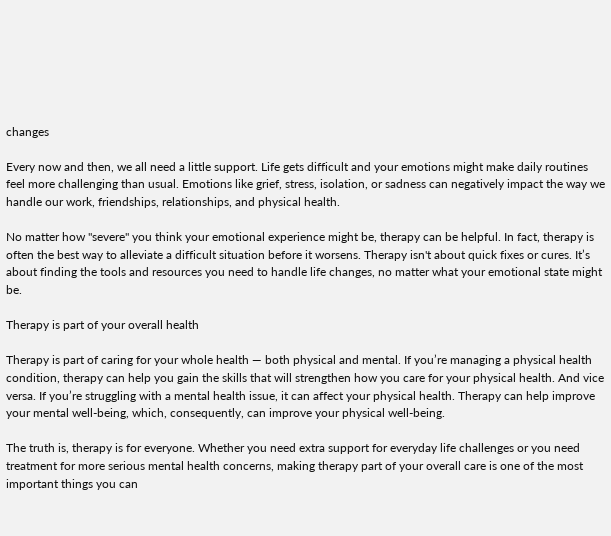changes

Every now and then, we all need a little support. Life gets difficult and your emotions might make daily routines feel more challenging than usual. Emotions like grief, stress, isolation, or sadness can negatively impact the way we handle our work, friendships, relationships, and physical health.

No matter how "severe" you think your emotional experience might be, therapy can be helpful. In fact, therapy is often the best way to alleviate a difficult situation before it worsens. Therapy isn't about quick fixes or cures. It’s about finding the tools and resources you need to handle life changes, no matter what your emotional state might be.

Therapy is part of your overall health

Therapy is part of caring for your whole health — both physical and mental. If you’re managing a physical health condition, therapy can help you gain the skills that will strengthen how you care for your physical health. And vice versa. If you’re struggling with a mental health issue, it can affect your physical health. Therapy can help improve your mental well-being, which, consequently, can improve your physical well-being.

The truth is, therapy is for everyone. Whether you need extra support for everyday life challenges or you need treatment for more serious mental health concerns, making therapy part of your overall care is one of the most important things you can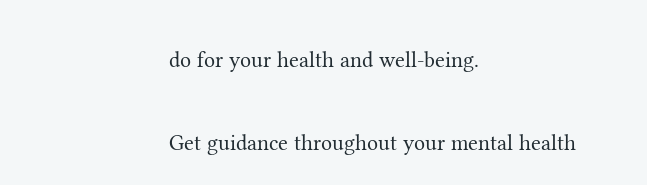do for your health and well-being.

Get guidance throughout your mental health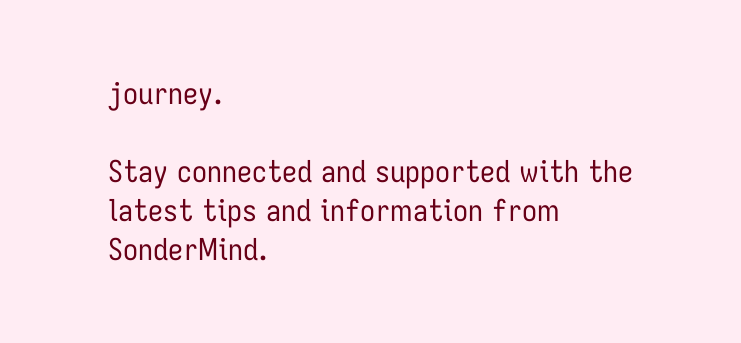journey.

Stay connected and supported with the latest tips and information from SonderMind.